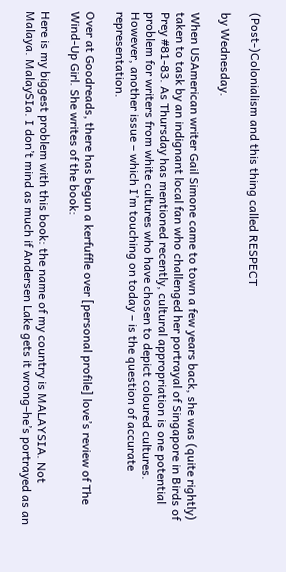(Post-)Colonialism and this thing called RESPECT

by Wednesday.

When USAmerican writer Gail Simone came to town a few years back, she was (quite rightly) taken to task by an indignant local fan who challenged her portrayal of Singapore in Birds of Prey #81-83. As Thursday has mentioned recently, cultural appropriation is one potential problem for writers from white cultures who have chosen to depict coloured cultures. However, another issue – which I’m touching on today – is the question of accurate representation.

Over at Goodreads, there has begun a kerfuffle over [personal profile] love’s review of The Wind-Up Girl. She writes of the book:

Here is my biggest problem with this book: the name of my country is MALAYSIA. Not Malaya. MalaySIa. I don’t mind as much if Andersen Lake gets it wrong–he’s portrayed as an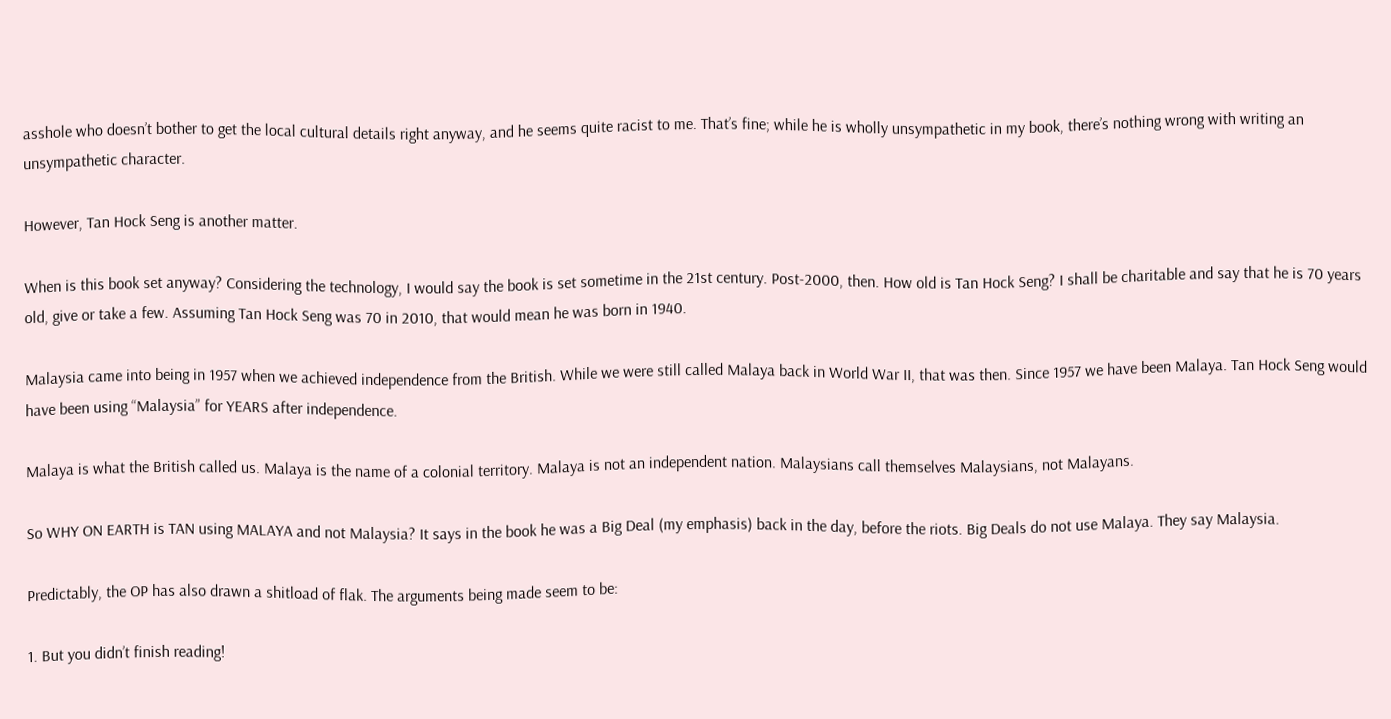asshole who doesn’t bother to get the local cultural details right anyway, and he seems quite racist to me. That’s fine; while he is wholly unsympathetic in my book, there’s nothing wrong with writing an unsympathetic character.

However, Tan Hock Seng is another matter.

When is this book set anyway? Considering the technology, I would say the book is set sometime in the 21st century. Post-2000, then. How old is Tan Hock Seng? I shall be charitable and say that he is 70 years old, give or take a few. Assuming Tan Hock Seng was 70 in 2010, that would mean he was born in 1940.

Malaysia came into being in 1957 when we achieved independence from the British. While we were still called Malaya back in World War II, that was then. Since 1957 we have been Malaya. Tan Hock Seng would have been using “Malaysia” for YEARS after independence.

Malaya is what the British called us. Malaya is the name of a colonial territory. Malaya is not an independent nation. Malaysians call themselves Malaysians, not Malayans.

So WHY ON EARTH is TAN using MALAYA and not Malaysia? It says in the book he was a Big Deal (my emphasis) back in the day, before the riots. Big Deals do not use Malaya. They say Malaysia.

Predictably, the OP has also drawn a shitload of flak. The arguments being made seem to be:

1. But you didn’t finish reading!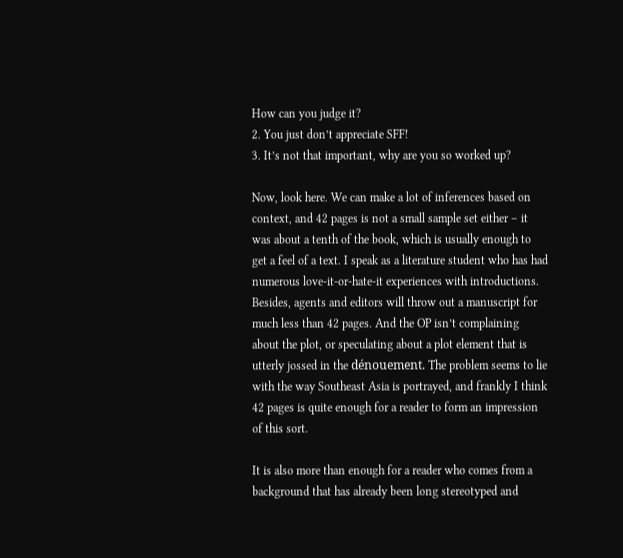How can you judge it?
2. You just don’t appreciate SFF!
3. It’s not that important, why are you so worked up?

Now, look here. We can make a lot of inferences based on context, and 42 pages is not a small sample set either – it was about a tenth of the book, which is usually enough to get a feel of a text. I speak as a literature student who has had numerous love-it-or-hate-it experiences with introductions. Besides, agents and editors will throw out a manuscript for much less than 42 pages. And the OP isn’t complaining about the plot, or speculating about a plot element that is utterly jossed in the dénouement. The problem seems to lie with the way Southeast Asia is portrayed, and frankly I think 42 pages is quite enough for a reader to form an impression of this sort.

It is also more than enough for a reader who comes from a background that has already been long stereotyped and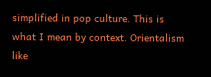simplified in pop culture. This is what I mean by context. Orientalism like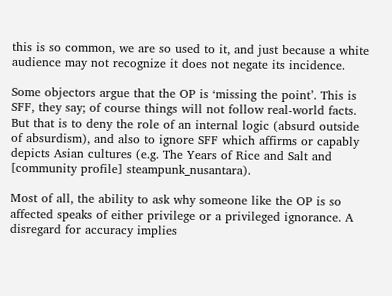this is so common, we are so used to it, and just because a white audience may not recognize it does not negate its incidence.

Some objectors argue that the OP is ‘missing the point’. This is SFF, they say; of course things will not follow real-world facts. But that is to deny the role of an internal logic (absurd outside of absurdism), and also to ignore SFF which affirms or capably depicts Asian cultures (e.g. The Years of Rice and Salt and [community profile] steampunk_nusantara).

Most of all, the ability to ask why someone like the OP is so affected speaks of either privilege or a privileged ignorance. A disregard for accuracy implies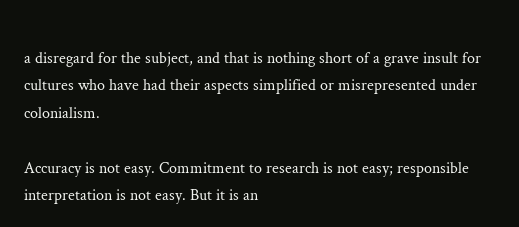a disregard for the subject, and that is nothing short of a grave insult for cultures who have had their aspects simplified or misrepresented under colonialism.

Accuracy is not easy. Commitment to research is not easy; responsible interpretation is not easy. But it is an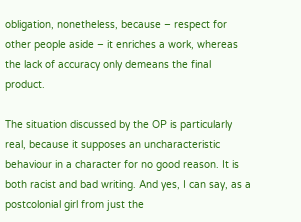obligation, nonetheless, because – respect for other people aside – it enriches a work, whereas the lack of accuracy only demeans the final product.

The situation discussed by the OP is particularly real, because it supposes an uncharacteristic behaviour in a character for no good reason. It is both racist and bad writing. And yes, I can say, as a postcolonial girl from just the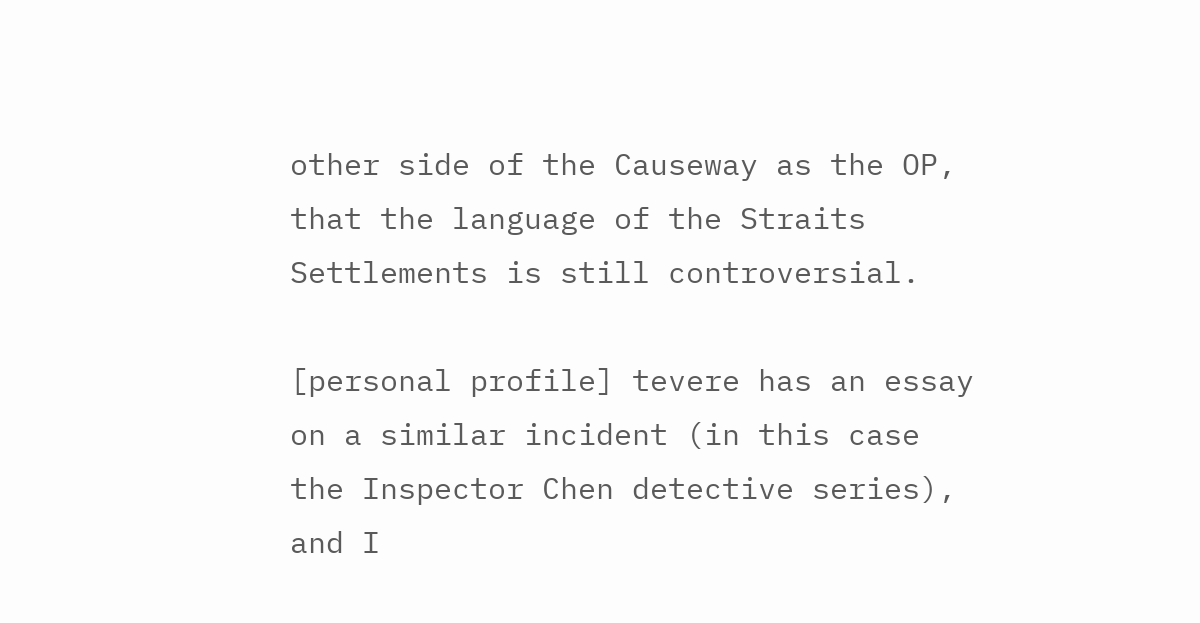other side of the Causeway as the OP, that the language of the Straits Settlements is still controversial.

[personal profile] tevere has an essay on a similar incident (in this case the Inspector Chen detective series), and I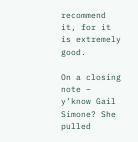recommend it, for it is extremely good.

On a closing note – y’know Gail Simone? She pulled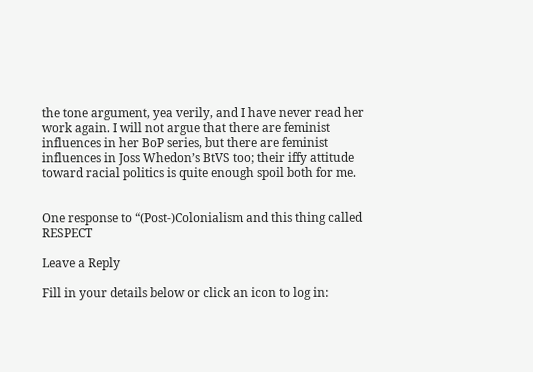the tone argument, yea verily, and I have never read her work again. I will not argue that there are feminist influences in her BoP series, but there are feminist influences in Joss Whedon’s BtVS too; their iffy attitude toward racial politics is quite enough spoil both for me.


One response to “(Post-)Colonialism and this thing called RESPECT

Leave a Reply

Fill in your details below or click an icon to log in: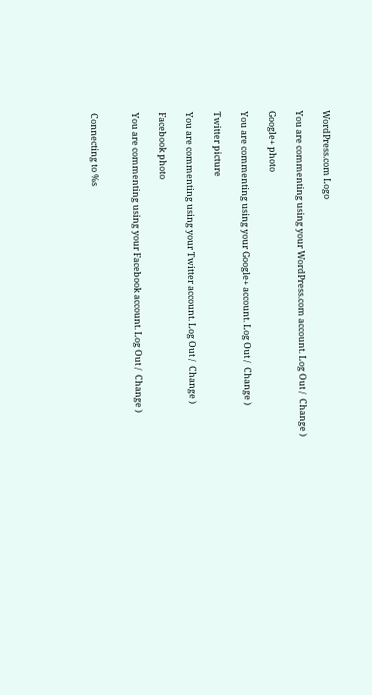WordPress.com Logo

You are commenting using your WordPress.com account. Log Out /  Change )

Google+ photo

You are commenting using your Google+ account. Log Out /  Change )

Twitter picture

You are commenting using your Twitter account. Log Out /  Change )

Facebook photo

You are commenting using your Facebook account. Log Out /  Change )


Connecting to %s